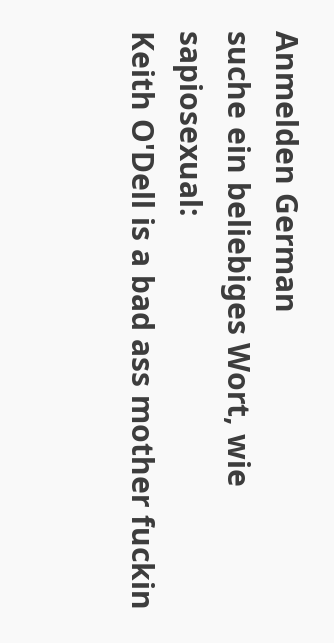Anmelden German
suche ein beliebiges Wort, wie sapiosexual:
Keith O'Dell is a bad ass mother fuckin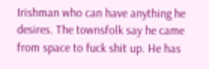Irishman who can have anything he desires. The townsfolk say he came from space to fuck shit up. He has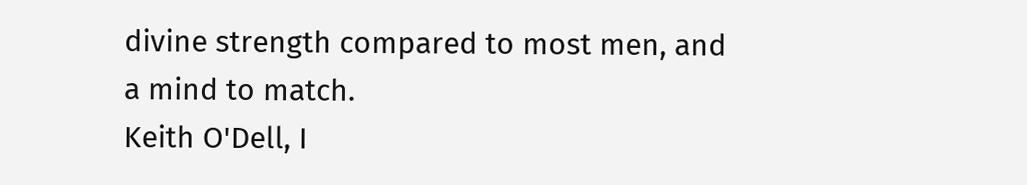divine strength compared to most men, and a mind to match.
Keith O'Dell, I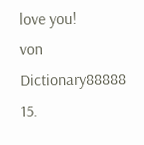love you!
von Dictionary88888 15.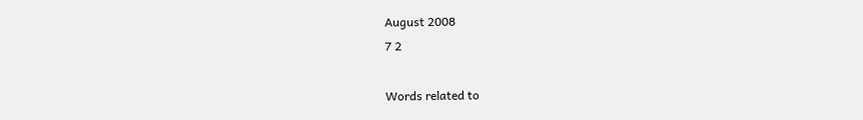August 2008
7 2

Words related to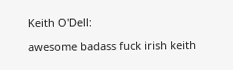Keith O'Dell:

awesome badass fuck irish keith